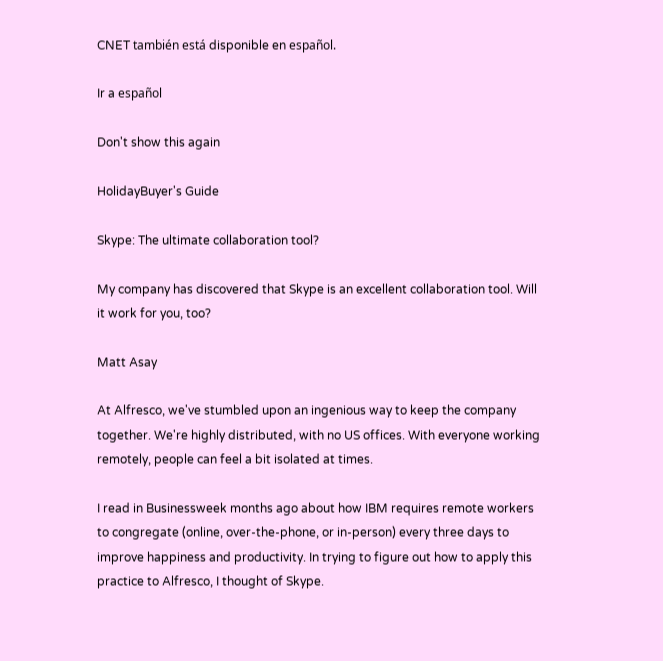CNET también está disponible en español.

Ir a español

Don't show this again

HolidayBuyer's Guide

Skype: The ultimate collaboration tool?

My company has discovered that Skype is an excellent collaboration tool. Will it work for you, too?

Matt Asay

At Alfresco, we've stumbled upon an ingenious way to keep the company together. We're highly distributed, with no US offices. With everyone working remotely, people can feel a bit isolated at times.

I read in Businessweek months ago about how IBM requires remote workers to congregate (online, over-the-phone, or in-person) every three days to improve happiness and productivity. In trying to figure out how to apply this practice to Alfresco, I thought of Skype.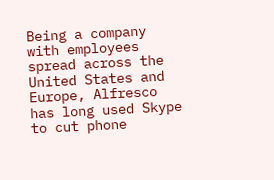Being a company with employees spread across the United States and Europe, Alfresco has long used Skype to cut phone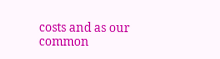costs and as our common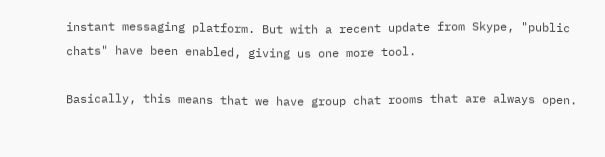instant messaging platform. But with a recent update from Skype, "public chats" have been enabled, giving us one more tool.

Basically, this means that we have group chat rooms that are always open.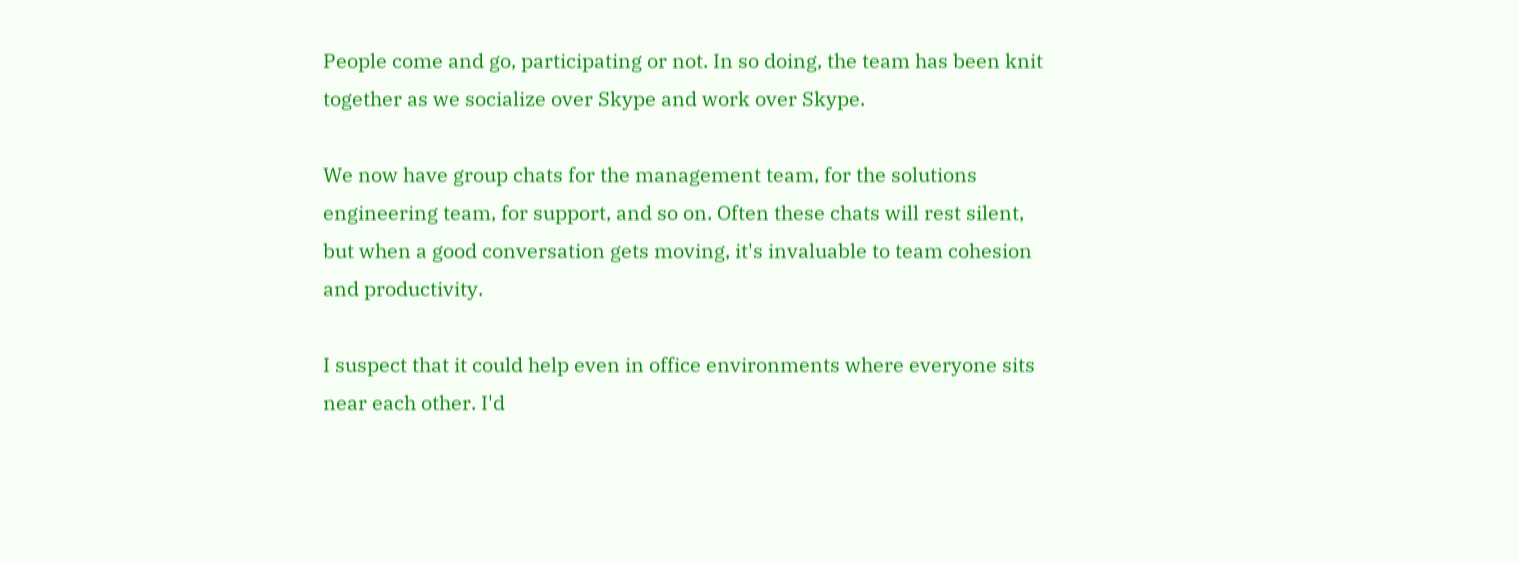People come and go, participating or not. In so doing, the team has been knit together as we socialize over Skype and work over Skype.

We now have group chats for the management team, for the solutions engineering team, for support, and so on. Often these chats will rest silent, but when a good conversation gets moving, it's invaluable to team cohesion and productivity.

I suspect that it could help even in office environments where everyone sits near each other. I'd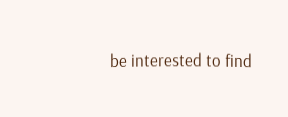be interested to find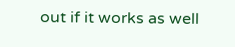out if it works as well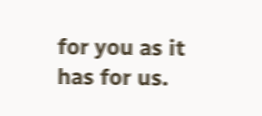for you as it has for us.